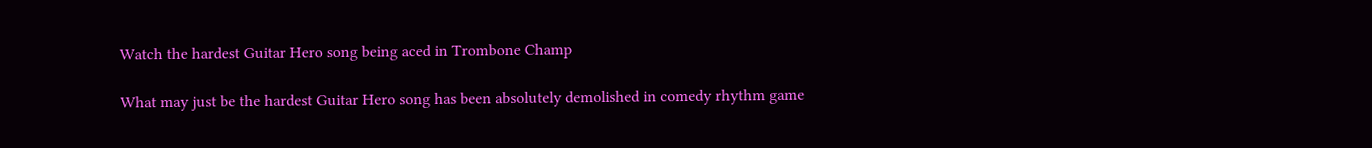Watch the hardest Guitar Hero song being aced in Trombone Champ

What may just be the hardest Guitar Hero song has been absolutely demolished in comedy rhythm game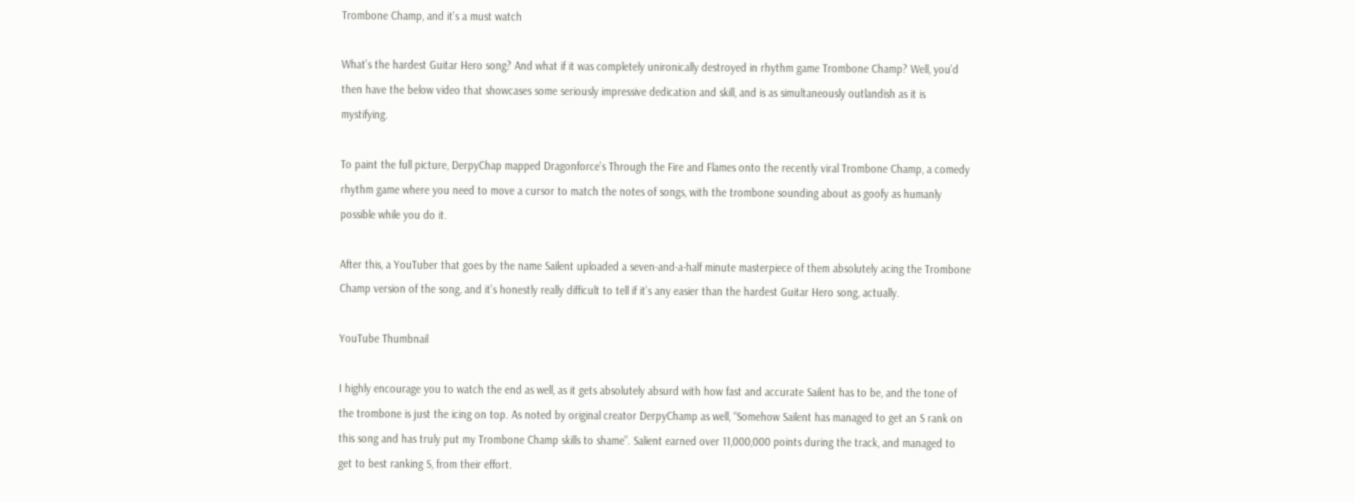Trombone Champ, and it's a must watch

What’s the hardest Guitar Hero song? And what if it was completely unironically destroyed in rhythm game Trombone Champ? Well, you’d then have the below video that showcases some seriously impressive dedication and skill, and is as simultaneously outlandish as it is mystifying.

To paint the full picture, DerpyChap mapped Dragonforce’s Through the Fire and Flames onto the recently viral Trombone Champ, a comedy rhythm game where you need to move a cursor to match the notes of songs, with the trombone sounding about as goofy as humanly possible while you do it.

After this, a YouTuber that goes by the name Sailent uploaded a seven-and-a-half minute masterpiece of them absolutely acing the Trombone Champ version of the song, and it’s honestly really difficult to tell if it’s any easier than the hardest Guitar Hero song, actually.

YouTube Thumbnail

I highly encourage you to watch the end as well, as it gets absolutely absurd with how fast and accurate Sailent has to be, and the tone of the trombone is just the icing on top. As noted by original creator DerpyChamp as well, “Somehow Sailent has managed to get an S rank on this song and has truly put my Trombone Champ skills to shame”. Salient earned over 11,000,000 points during the track, and managed to get to best ranking S, from their effort.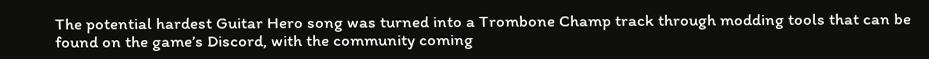The potential hardest Guitar Hero song was turned into a Trombone Champ track through modding tools that can be found on the game’s Discord, with the community coming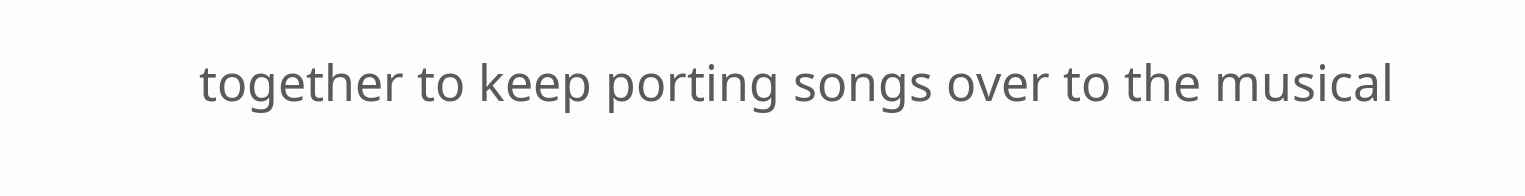together to keep porting songs over to the musical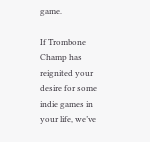game.

If Trombone Champ has reignited your desire for some indie games in your life, we’ve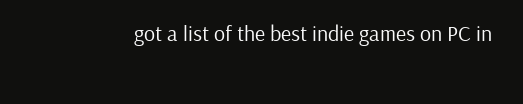got a list of the best indie games on PC in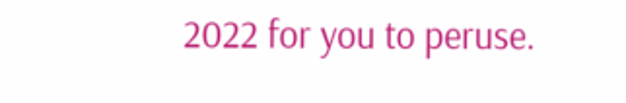2022 for you to peruse.